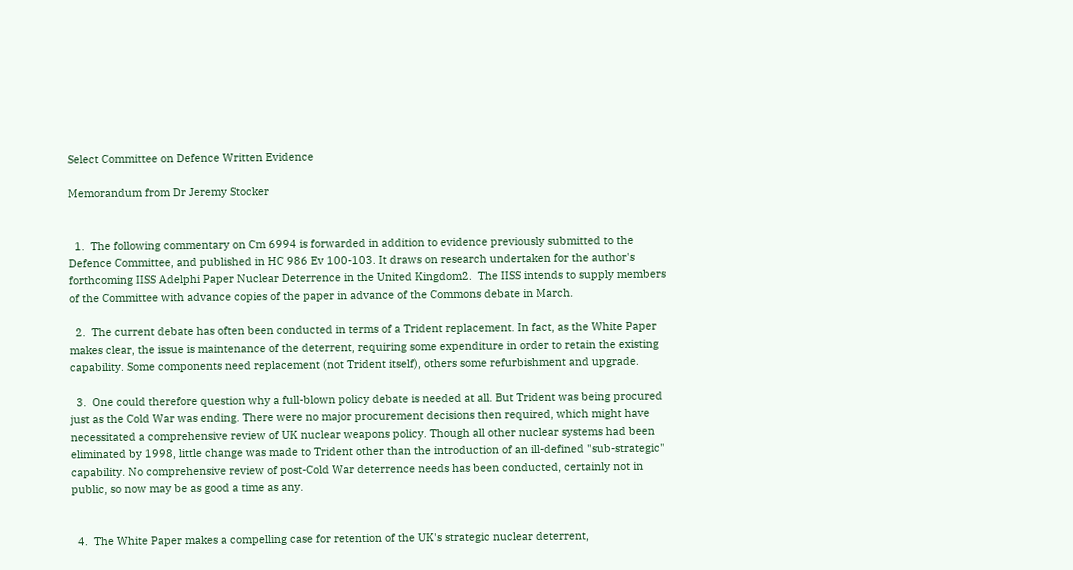Select Committee on Defence Written Evidence

Memorandum from Dr Jeremy Stocker


  1.  The following commentary on Cm 6994 is forwarded in addition to evidence previously submitted to the Defence Committee, and published in HC 986 Ev 100-103. It draws on research undertaken for the author's forthcoming IISS Adelphi Paper Nuclear Deterrence in the United Kingdom2.  The IISS intends to supply members of the Committee with advance copies of the paper in advance of the Commons debate in March.

  2.  The current debate has often been conducted in terms of a Trident replacement. In fact, as the White Paper makes clear, the issue is maintenance of the deterrent, requiring some expenditure in order to retain the existing capability. Some components need replacement (not Trident itself), others some refurbishment and upgrade.

  3.  One could therefore question why a full-blown policy debate is needed at all. But Trident was being procured just as the Cold War was ending. There were no major procurement decisions then required, which might have necessitated a comprehensive review of UK nuclear weapons policy. Though all other nuclear systems had been eliminated by 1998, little change was made to Trident other than the introduction of an ill-defined "sub-strategic" capability. No comprehensive review of post-Cold War deterrence needs has been conducted, certainly not in public, so now may be as good a time as any.


  4.  The White Paper makes a compelling case for retention of the UK's strategic nuclear deterrent,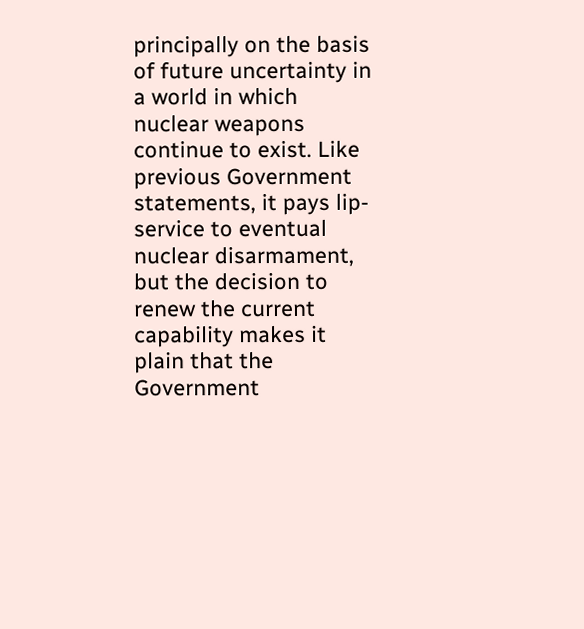principally on the basis of future uncertainty in a world in which nuclear weapons continue to exist. Like previous Government statements, it pays lip-service to eventual nuclear disarmament, but the decision to renew the current capability makes it plain that the Government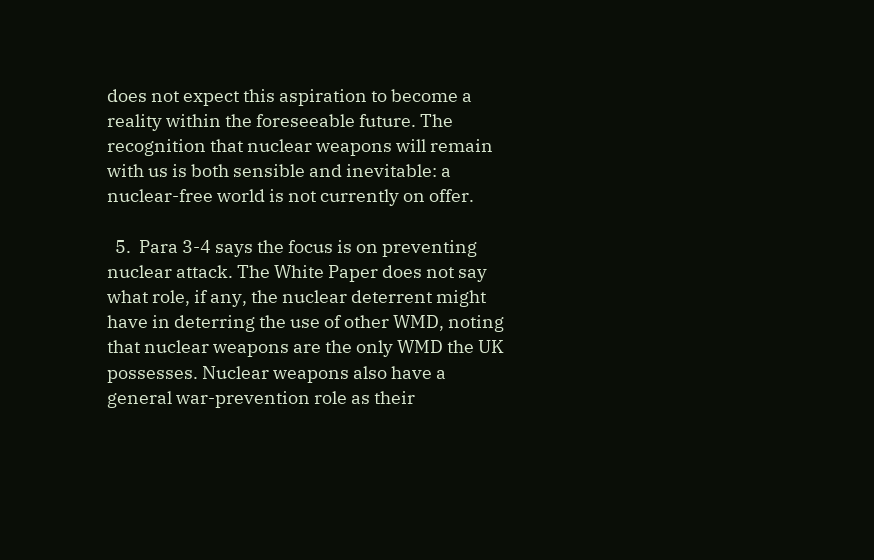does not expect this aspiration to become a reality within the foreseeable future. The recognition that nuclear weapons will remain with us is both sensible and inevitable: a nuclear-free world is not currently on offer.

  5.  Para 3-4 says the focus is on preventing nuclear attack. The White Paper does not say what role, if any, the nuclear deterrent might have in deterring the use of other WMD, noting that nuclear weapons are the only WMD the UK possesses. Nuclear weapons also have a general war-prevention role as their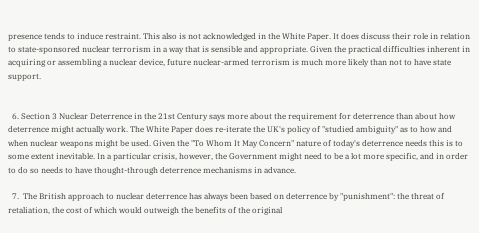presence tends to induce restraint. This also is not acknowledged in the White Paper. It does discuss their role in relation to state-sponsored nuclear terrorism in a way that is sensible and appropriate. Given the practical difficulties inherent in acquiring or assembling a nuclear device, future nuclear-armed terrorism is much more likely than not to have state support.


  6. Section 3 Nuclear Deterrence in the 21st Century says more about the requirement for deterrence than about how deterrence might actually work. The White Paper does re-iterate the UK's policy of "studied ambiguity" as to how and when nuclear weapons might be used. Given the "To Whom It May Concern" nature of today's deterrence needs this is to some extent inevitable. In a particular crisis, however, the Government might need to be a lot more specific, and in order to do so needs to have thought-through deterrence mechanisms in advance.

  7.  The British approach to nuclear deterrence has always been based on deterrence by "punishment": the threat of retaliation, the cost of which would outweigh the benefits of the original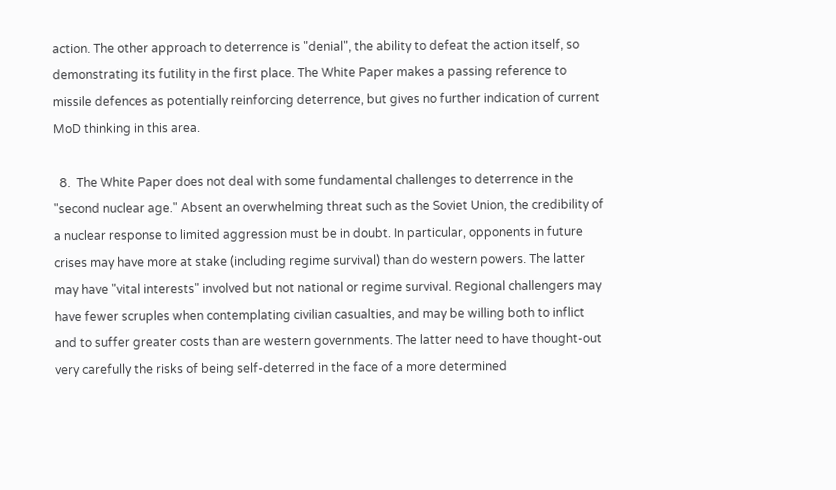action. The other approach to deterrence is "denial", the ability to defeat the action itself, so demonstrating its futility in the first place. The White Paper makes a passing reference to missile defences as potentially reinforcing deterrence, but gives no further indication of current MoD thinking in this area.

  8.  The White Paper does not deal with some fundamental challenges to deterrence in the "second nuclear age." Absent an overwhelming threat such as the Soviet Union, the credibility of a nuclear response to limited aggression must be in doubt. In particular, opponents in future crises may have more at stake (including regime survival) than do western powers. The latter may have "vital interests" involved but not national or regime survival. Regional challengers may have fewer scruples when contemplating civilian casualties, and may be willing both to inflict and to suffer greater costs than are western governments. The latter need to have thought-out very carefully the risks of being self-deterred in the face of a more determined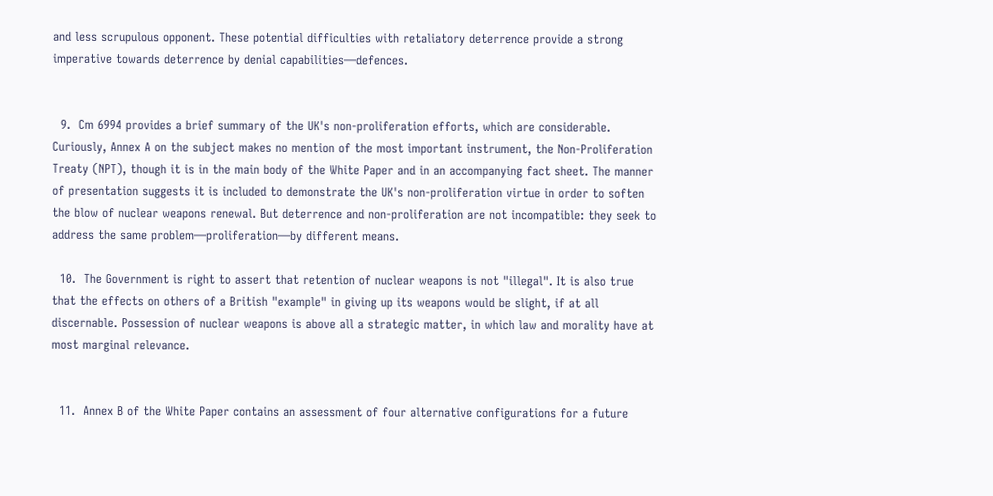and less scrupulous opponent. These potential difficulties with retaliatory deterrence provide a strong imperative towards deterrence by denial capabilities—defences.


  9.  Cm 6994 provides a brief summary of the UK's non-proliferation efforts, which are considerable. Curiously, Annex A on the subject makes no mention of the most important instrument, the Non-Proliferation Treaty (NPT), though it is in the main body of the White Paper and in an accompanying fact sheet. The manner of presentation suggests it is included to demonstrate the UK's non-proliferation virtue in order to soften the blow of nuclear weapons renewal. But deterrence and non-proliferation are not incompatible: they seek to address the same problem—proliferation—by different means.

  10.  The Government is right to assert that retention of nuclear weapons is not "illegal". It is also true that the effects on others of a British "example" in giving up its weapons would be slight, if at all discernable. Possession of nuclear weapons is above all a strategic matter, in which law and morality have at most marginal relevance.


  11.  Annex B of the White Paper contains an assessment of four alternative configurations for a future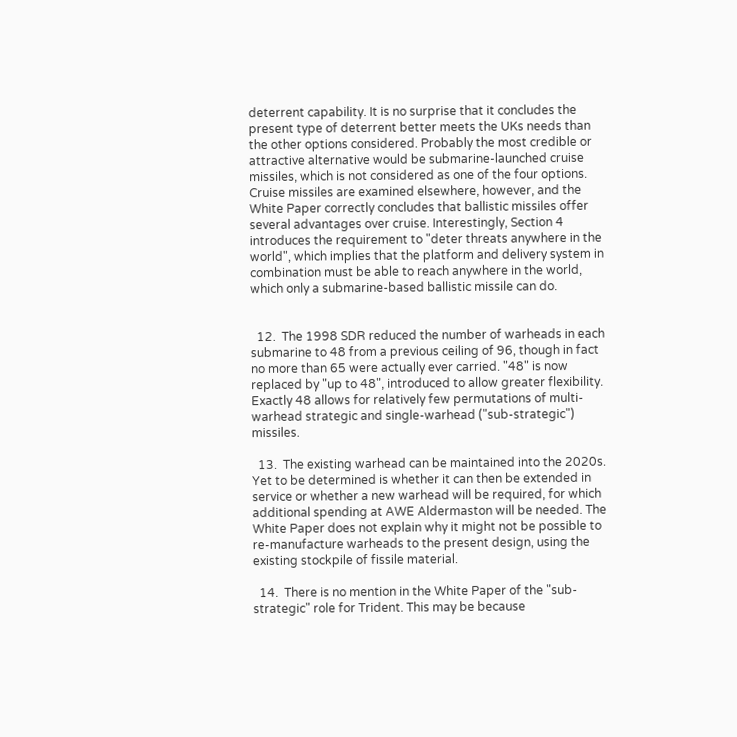deterrent capability. It is no surprise that it concludes the present type of deterrent better meets the UKs needs than the other options considered. Probably the most credible or attractive alternative would be submarine-launched cruise missiles, which is not considered as one of the four options. Cruise missiles are examined elsewhere, however, and the White Paper correctly concludes that ballistic missiles offer several advantages over cruise. Interestingly, Section 4 introduces the requirement to "deter threats anywhere in the world", which implies that the platform and delivery system in combination must be able to reach anywhere in the world, which only a submarine-based ballistic missile can do.


  12.  The 1998 SDR reduced the number of warheads in each submarine to 48 from a previous ceiling of 96, though in fact no more than 65 were actually ever carried. "48" is now replaced by "up to 48", introduced to allow greater flexibility. Exactly 48 allows for relatively few permutations of multi-warhead strategic and single-warhead ("sub-strategic") missiles.

  13.  The existing warhead can be maintained into the 2020s. Yet to be determined is whether it can then be extended in service or whether a new warhead will be required, for which additional spending at AWE Aldermaston will be needed. The White Paper does not explain why it might not be possible to re-manufacture warheads to the present design, using the existing stockpile of fissile material.

  14.  There is no mention in the White Paper of the "sub-strategic" role for Trident. This may be because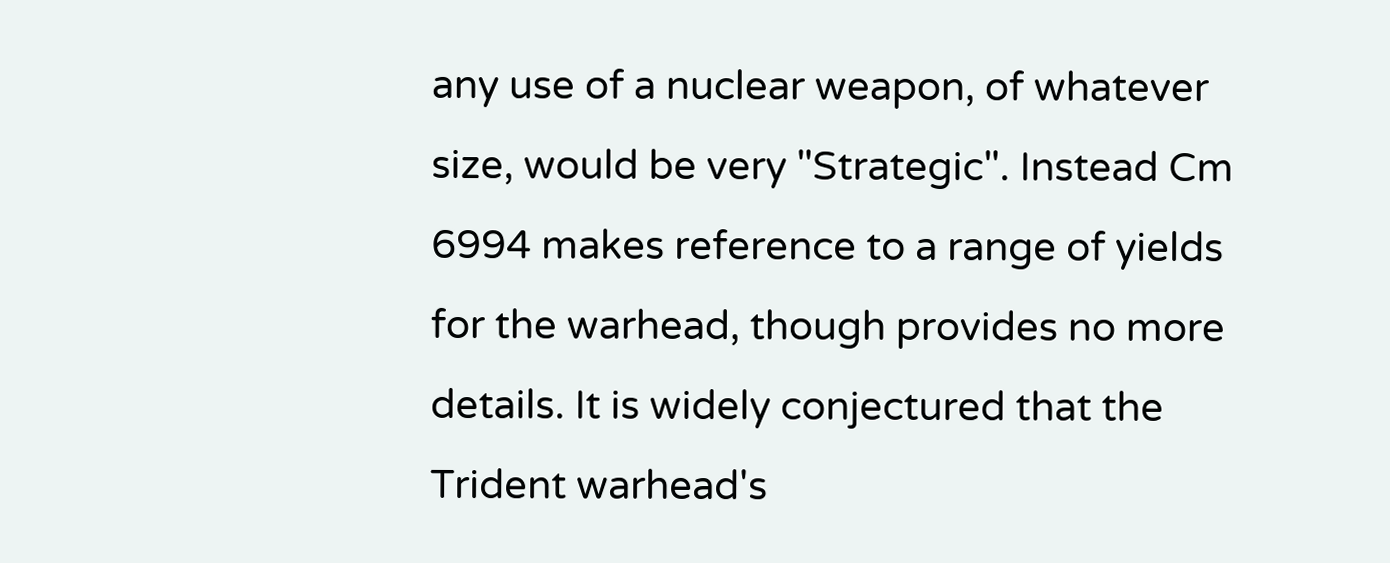any use of a nuclear weapon, of whatever size, would be very "Strategic". Instead Cm 6994 makes reference to a range of yields for the warhead, though provides no more details. It is widely conjectured that the Trident warhead's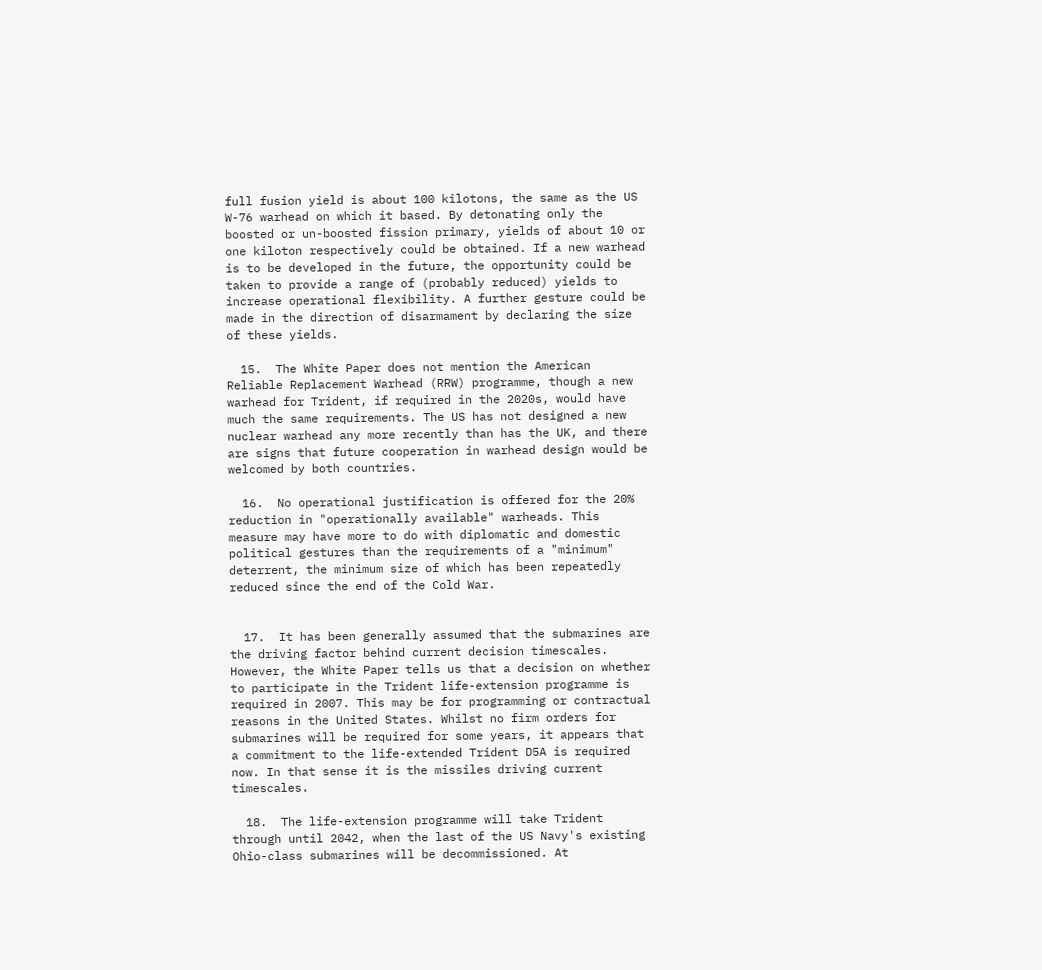full fusion yield is about 100 kilotons, the same as the US W-76 warhead on which it based. By detonating only the boosted or un-boosted fission primary, yields of about 10 or one kiloton respectively could be obtained. If a new warhead is to be developed in the future, the opportunity could be taken to provide a range of (probably reduced) yields to increase operational flexibility. A further gesture could be made in the direction of disarmament by declaring the size of these yields.

  15.  The White Paper does not mention the American Reliable Replacement Warhead (RRW) programme, though a new warhead for Trident, if required in the 2020s, would have much the same requirements. The US has not designed a new nuclear warhead any more recently than has the UK, and there are signs that future cooperation in warhead design would be welcomed by both countries.

  16.  No operational justification is offered for the 20% reduction in "operationally available" warheads. This measure may have more to do with diplomatic and domestic political gestures than the requirements of a "minimum" deterrent, the minimum size of which has been repeatedly reduced since the end of the Cold War.


  17.  It has been generally assumed that the submarines are the driving factor behind current decision timescales. However, the White Paper tells us that a decision on whether to participate in the Trident life-extension programme is required in 2007. This may be for programming or contractual reasons in the United States. Whilst no firm orders for submarines will be required for some years, it appears that a commitment to the life-extended Trident D5A is required now. In that sense it is the missiles driving current timescales.

  18.  The life-extension programme will take Trident through until 2042, when the last of the US Navy's existing Ohio-class submarines will be decommissioned. At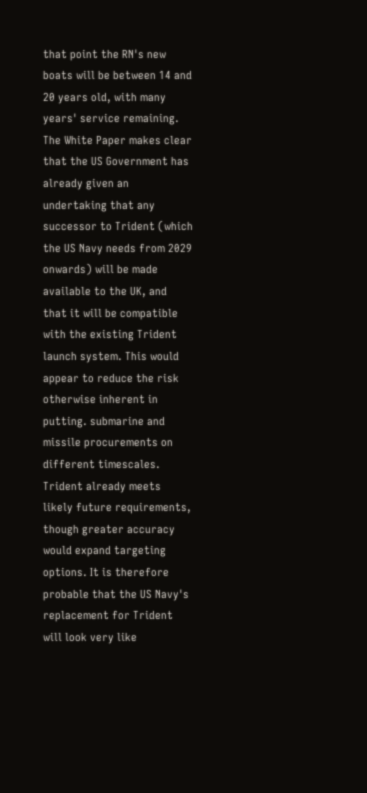that point the RN's new boats will be between 14 and 20 years old, with many years' service remaining. The White Paper makes clear that the US Government has already given an undertaking that any successor to Trident (which the US Navy needs from 2029 onwards) will be made available to the UK, and that it will be compatible with the existing Trident launch system. This would appear to reduce the risk otherwise inherent in putting. submarine and missile procurements on different timescales. Trident already meets likely future requirements, though greater accuracy would expand targeting options. It is therefore probable that the US Navy's replacement for Trident will look very like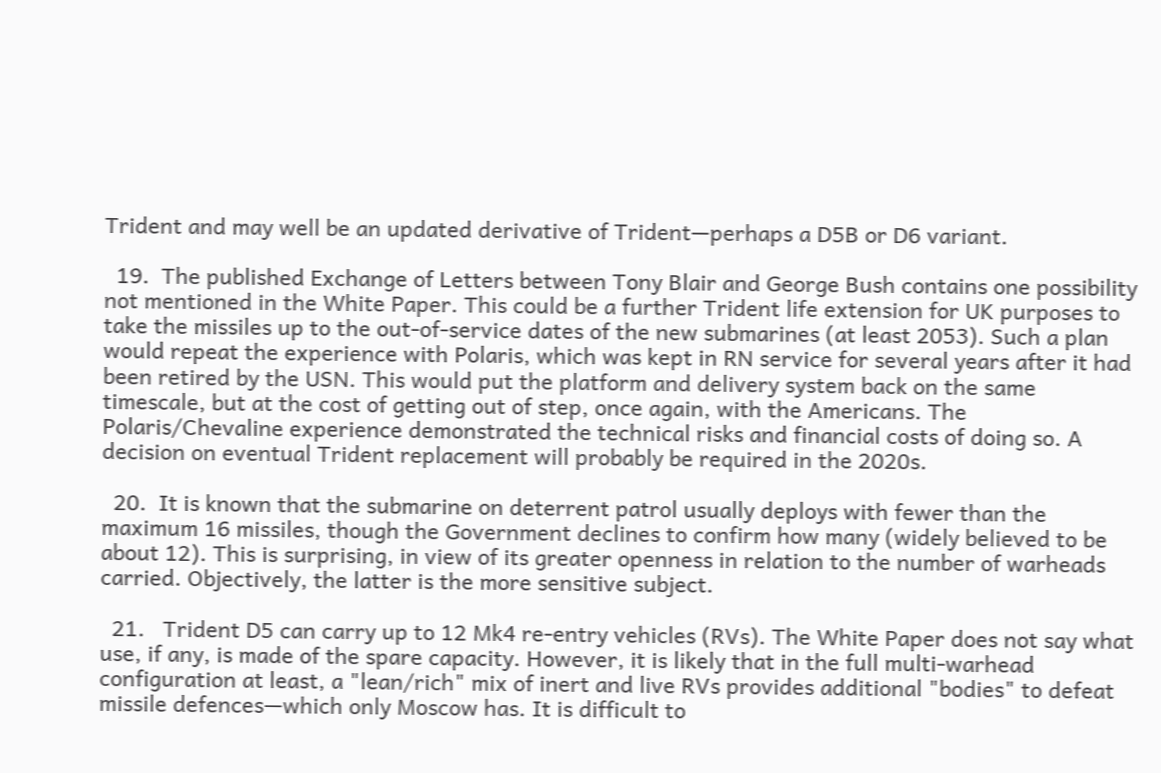Trident and may well be an updated derivative of Trident—perhaps a D5B or D6 variant.

  19.  The published Exchange of Letters between Tony Blair and George Bush contains one possibility not mentioned in the White Paper. This could be a further Trident life extension for UK purposes to take the missiles up to the out-of-service dates of the new submarines (at least 2053). Such a plan would repeat the experience with Polaris, which was kept in RN service for several years after it had been retired by the USN. This would put the platform and delivery system back on the same timescale, but at the cost of getting out of step, once again, with the Americans. The Polaris/Chevaline experience demonstrated the technical risks and financial costs of doing so. A decision on eventual Trident replacement will probably be required in the 2020s.

  20.  It is known that the submarine on deterrent patrol usually deploys with fewer than the maximum 16 missiles, though the Government declines to confirm how many (widely believed to be about 12). This is surprising, in view of its greater openness in relation to the number of warheads carried. Objectively, the latter is the more sensitive subject.

  21.   Trident D5 can carry up to 12 Mk4 re-entry vehicles (RVs). The White Paper does not say what use, if any, is made of the spare capacity. However, it is likely that in the full multi-warhead configuration at least, a "lean/rich" mix of inert and live RVs provides additional "bodies" to defeat missile defences—which only Moscow has. It is difficult to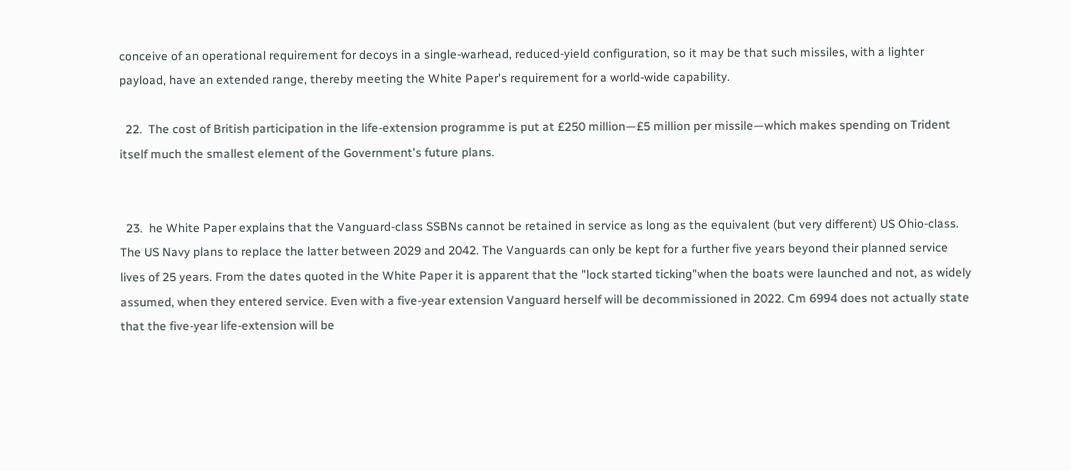conceive of an operational requirement for decoys in a single-warhead, reduced-yield configuration, so it may be that such missiles, with a lighter payload, have an extended range, thereby meeting the White Paper's requirement for a world-wide capability.

  22.  The cost of British participation in the life-extension programme is put at £250 million—£5 million per missile—which makes spending on Trident itself much the smallest element of the Government's future plans.


  23.  he White Paper explains that the Vanguard-class SSBNs cannot be retained in service as long as the equivalent (but very different) US Ohio-class. The US Navy plans to replace the latter between 2029 and 2042. The Vanguards can only be kept for a further five years beyond their planned service lives of 25 years. From the dates quoted in the White Paper it is apparent that the "lock started ticking"when the boats were launched and not, as widely assumed, when they entered service. Even with a five-year extension Vanguard herself will be decommissioned in 2022. Cm 6994 does not actually state that the five-year life-extension will be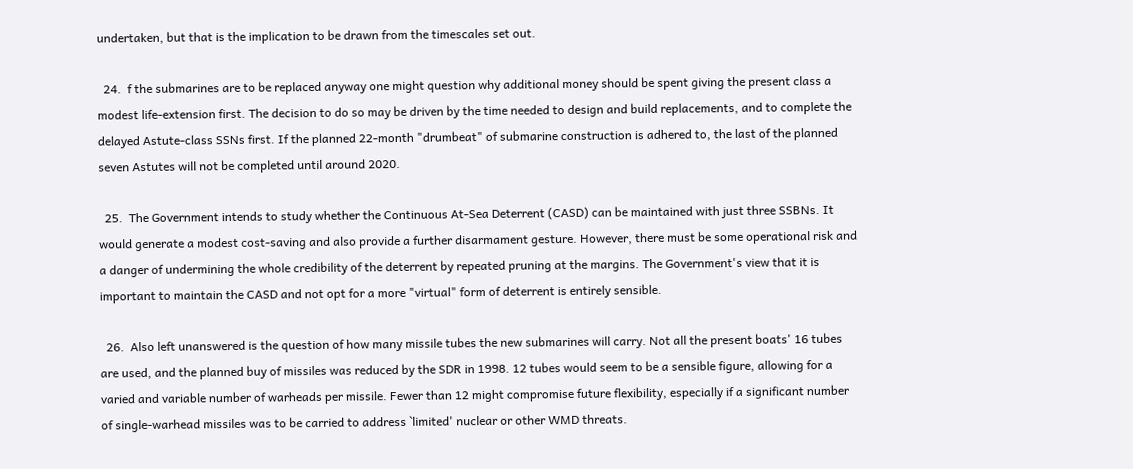undertaken, but that is the implication to be drawn from the timescales set out.

  24.  f the submarines are to be replaced anyway one might question why additional money should be spent giving the present class a modest life-extension first. The decision to do so may be driven by the time needed to design and build replacements, and to complete the delayed Astute-class SSNs first. If the planned 22-month "drumbeat" of submarine construction is adhered to, the last of the planned seven Astutes will not be completed until around 2020.

  25.  The Government intends to study whether the Continuous At-Sea Deterrent (CASD) can be maintained with just three SSBNs. It would generate a modest cost-saving and also provide a further disarmament gesture. However, there must be some operational risk and a danger of undermining the whole credibility of the deterrent by repeated pruning at the margins. The Government's view that it is important to maintain the CASD and not opt for a more "virtual" form of deterrent is entirely sensible.

  26.  Also left unanswered is the question of how many missile tubes the new submarines will carry. Not all the present boats' 16 tubes are used, and the planned buy of missiles was reduced by the SDR in 1998. 12 tubes would seem to be a sensible figure, allowing for a varied and variable number of warheads per missile. Fewer than 12 might compromise future flexibility, especially if a significant number of single-warhead missiles was to be carried to address `limited' nuclear or other WMD threats.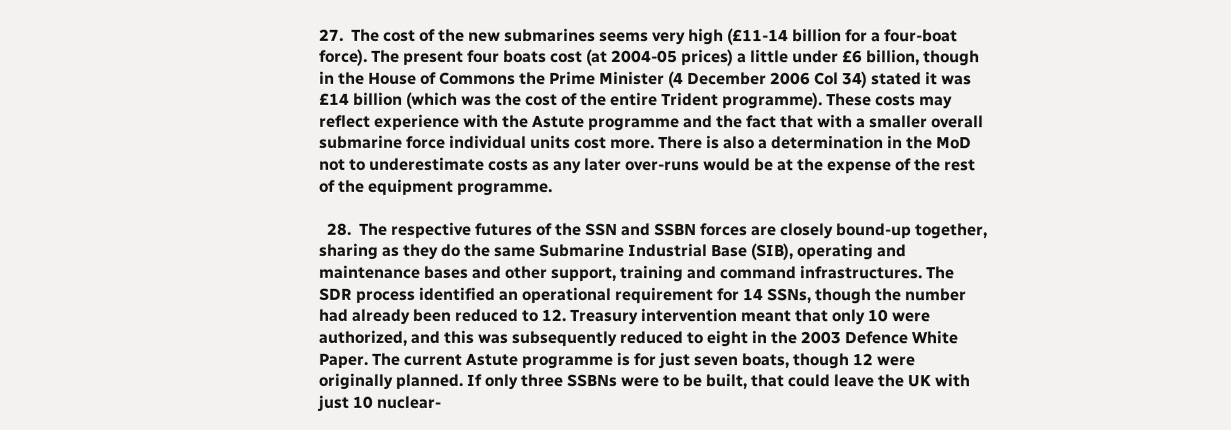27.  The cost of the new submarines seems very high (£11-14 billion for a four-boat force). The present four boats cost (at 2004-05 prices) a little under £6 billion, though in the House of Commons the Prime Minister (4 December 2006 Col 34) stated it was £14 billion (which was the cost of the entire Trident programme). These costs may reflect experience with the Astute programme and the fact that with a smaller overall submarine force individual units cost more. There is also a determination in the MoD not to underestimate costs as any later over-runs would be at the expense of the rest of the equipment programme.

  28.  The respective futures of the SSN and SSBN forces are closely bound-up together, sharing as they do the same Submarine Industrial Base (SIB), operating and maintenance bases and other support, training and command infrastructures. The SDR process identified an operational requirement for 14 SSNs, though the number had already been reduced to 12. Treasury intervention meant that only 10 were authorized, and this was subsequently reduced to eight in the 2003 Defence White Paper. The current Astute programme is for just seven boats, though 12 were originally planned. If only three SSBNs were to be built, that could leave the UK with just 10 nuclear-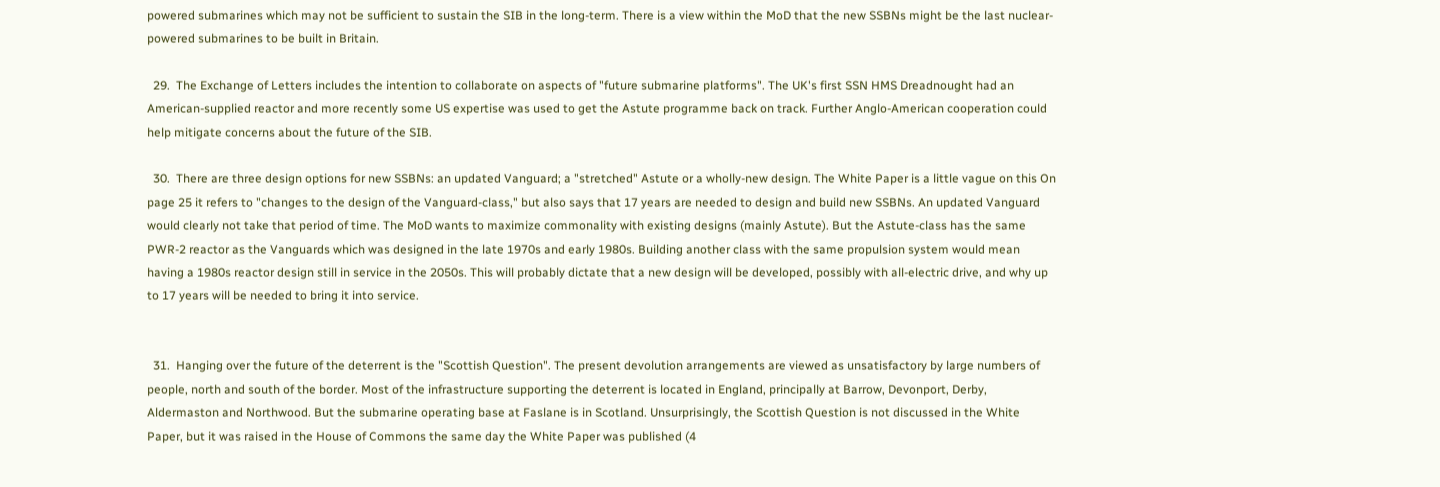powered submarines which may not be sufficient to sustain the SIB in the long-term. There is a view within the MoD that the new SSBNs might be the last nuclear-powered submarines to be built in Britain.

  29.  The Exchange of Letters includes the intention to collaborate on aspects of "future submarine platforms". The UK's first SSN HMS Dreadnought had an American-supplied reactor and more recently some US expertise was used to get the Astute programme back on track. Further Anglo-American cooperation could help mitigate concerns about the future of the SIB.

  30.  There are three design options for new SSBNs: an updated Vanguard; a "stretched" Astute or a wholly-new design. The White Paper is a little vague on this On page 25 it refers to "changes to the design of the Vanguard-class," but also says that 17 years are needed to design and build new SSBNs. An updated Vanguard would clearly not take that period of time. The MoD wants to maximize commonality with existing designs (mainly Astute). But the Astute-class has the same PWR-2 reactor as the Vanguards which was designed in the late 1970s and early 1980s. Building another class with the same propulsion system would mean having a 1980s reactor design still in service in the 2050s. This will probably dictate that a new design will be developed, possibly with all-electric drive, and why up to 17 years will be needed to bring it into service.


  31.  Hanging over the future of the deterrent is the "Scottish Question". The present devolution arrangements are viewed as unsatisfactory by large numbers of people, north and south of the border. Most of the infrastructure supporting the deterrent is located in England, principally at Barrow, Devonport, Derby, Aldermaston and Northwood. But the submarine operating base at Faslane is in Scotland. Unsurprisingly, the Scottish Question is not discussed in the White Paper, but it was raised in the House of Commons the same day the White Paper was published (4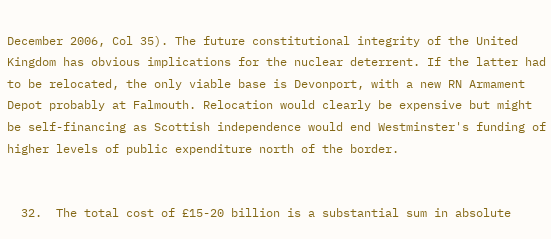December 2006, Col 35). The future constitutional integrity of the United Kingdom has obvious implications for the nuclear deterrent. If the latter had to be relocated, the only viable base is Devonport, with a new RN Armament Depot probably at Falmouth. Relocation would clearly be expensive but might be self-financing as Scottish independence would end Westminster's funding of higher levels of public expenditure north of the border.


  32.  The total cost of £15-20 billion is a substantial sum in absolute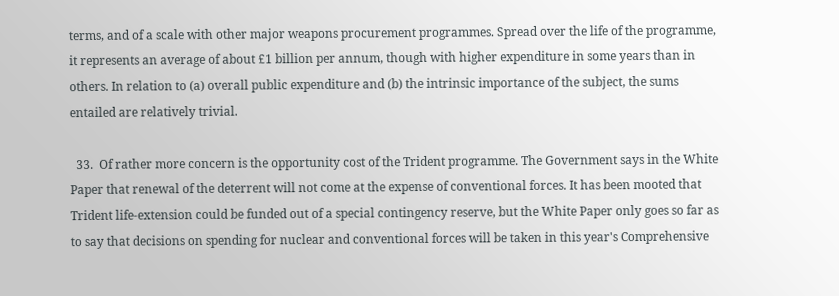terms, and of a scale with other major weapons procurement programmes. Spread over the life of the programme, it represents an average of about £1 billion per annum, though with higher expenditure in some years than in others. In relation to (a) overall public expenditure and (b) the intrinsic importance of the subject, the sums entailed are relatively trivial.

  33.  Of rather more concern is the opportunity cost of the Trident programme. The Government says in the White Paper that renewal of the deterrent will not come at the expense of conventional forces. It has been mooted that Trident life-extension could be funded out of a special contingency reserve, but the White Paper only goes so far as to say that decisions on spending for nuclear and conventional forces will be taken in this year's Comprehensive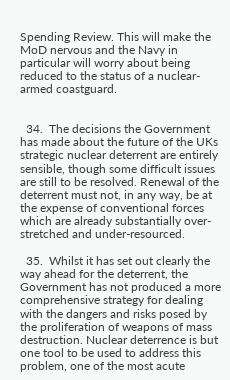Spending Review. This will make the MoD nervous and the Navy in particular will worry about being reduced to the status of a nuclear-armed coastguard.


  34.  The decisions the Government has made about the future of the UKs strategic nuclear deterrent are entirely sensible, though some difficult issues are still to be resolved. Renewal of the deterrent must not, in any way, be at the expense of conventional forces which are already substantially over-stretched and under-resourced.

  35.  Whilst it has set out clearly the way ahead for the deterrent, the Government has not produced a more comprehensive strategy for dealing with the dangers and risks posed by the proliferation of weapons of mass destruction. Nuclear deterrence is but one tool to be used to address this problem, one of the most acute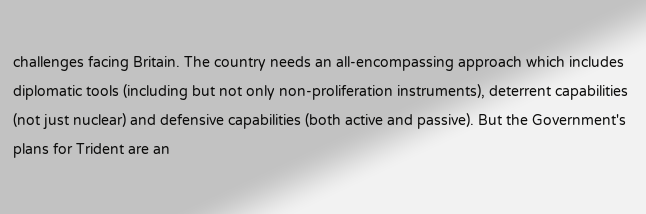challenges facing Britain. The country needs an all-encompassing approach which includes diplomatic tools (including but not only non-proliferation instruments), deterrent capabilities (not just nuclear) and defensive capabilities (both active and passive). But the Government's plans for Trident are an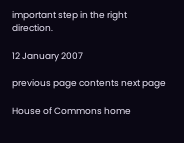important step in the right direction.

12 January 2007

previous page contents next page

House of Commons home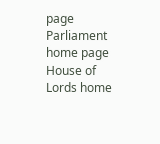page Parliament home page House of Lords home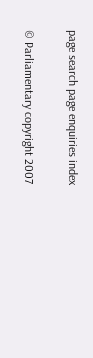page search page enquiries index

© Parliamentary copyright 2007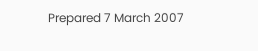Prepared 7 March 2007